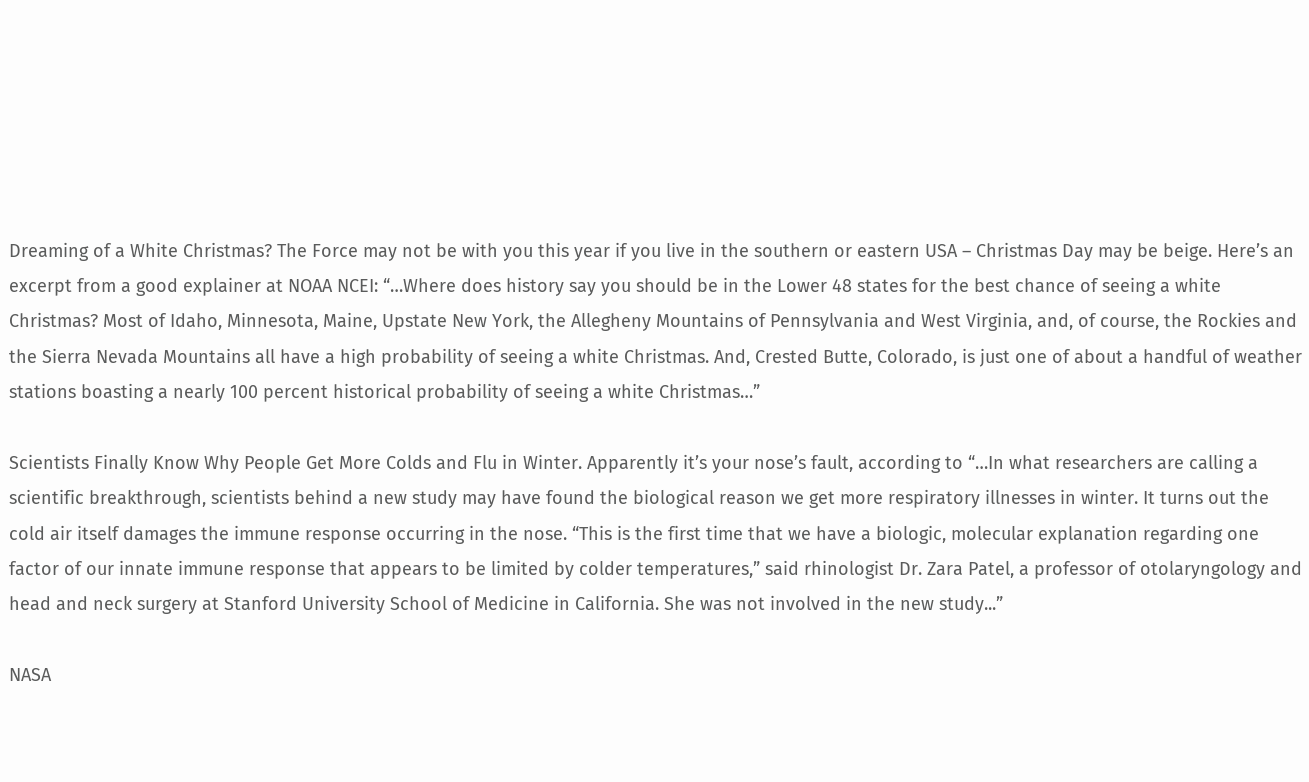Dreaming of a White Christmas? The Force may not be with you this year if you live in the southern or eastern USA – Christmas Day may be beige. Here’s an excerpt from a good explainer at NOAA NCEI: “…Where does history say you should be in the Lower 48 states for the best chance of seeing a white Christmas? Most of Idaho, Minnesota, Maine, Upstate New York, the Allegheny Mountains of Pennsylvania and West Virginia, and, of course, the Rockies and the Sierra Nevada Mountains all have a high probability of seeing a white Christmas. And, Crested Butte, Colorado, is just one of about a handful of weather stations boasting a nearly 100 percent historical probability of seeing a white Christmas…”

Scientists Finally Know Why People Get More Colds and Flu in Winter. Apparently it’s your nose’s fault, according to “…In what researchers are calling a scientific breakthrough, scientists behind a new study may have found the biological reason we get more respiratory illnesses in winter. It turns out the cold air itself damages the immune response occurring in the nose. “This is the first time that we have a biologic, molecular explanation regarding one factor of our innate immune response that appears to be limited by colder temperatures,” said rhinologist Dr. Zara Patel, a professor of otolaryngology and head and neck surgery at Stanford University School of Medicine in California. She was not involved in the new study...”

NASA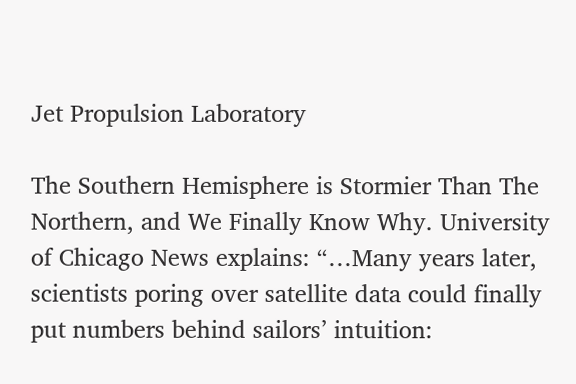Jet Propulsion Laboratory

The Southern Hemisphere is Stormier Than The Northern, and We Finally Know Why. University of Chicago News explains: “…Many years later, scientists poring over satellite data could finally put numbers behind sailors’ intuition: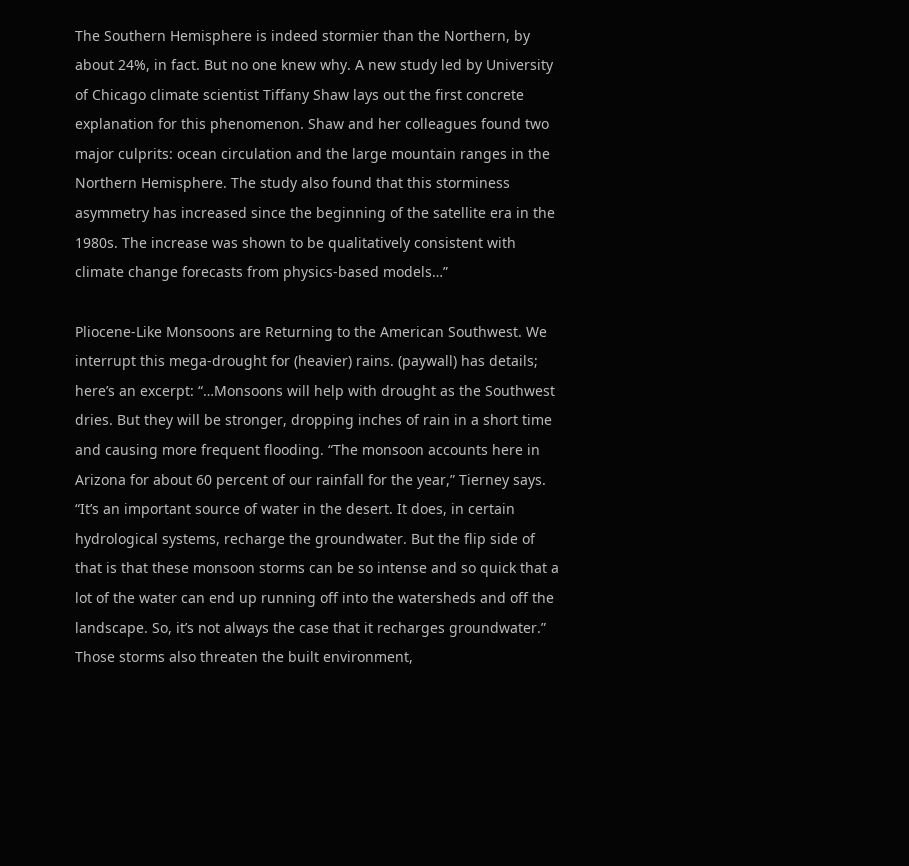The Southern Hemisphere is indeed stormier than the Northern, by about 24%, in fact. But no one knew why. A new study led by University of Chicago climate scientist Tiffany Shaw lays out the first concrete explanation for this phenomenon. Shaw and her colleagues found two major culprits: ocean circulation and the large mountain ranges in the Northern Hemisphere. The study also found that this storminess asymmetry has increased since the beginning of the satellite era in the 1980s. The increase was shown to be qualitatively consistent with climate change forecasts from physics-based models…”

Pliocene-Like Monsoons are Returning to the American Southwest. We interrupt this mega-drought for (heavier) rains. (paywall) has details; here’s an excerpt: “…Monsoons will help with drought as the Southwest dries. But they will be stronger, dropping inches of rain in a short time and causing more frequent flooding. “The monsoon accounts here in Arizona for about 60 percent of our rainfall for the year,” Tierney says. “It’s an important source of water in the desert. It does, in certain hydrological systems, recharge the groundwater. But the flip side of that is that these monsoon storms can be so intense and so quick that a lot of the water can end up running off into the watersheds and off the landscape. So, it’s not always the case that it recharges groundwater.” Those storms also threaten the built environment,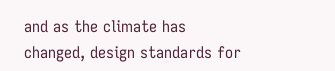and as the climate has changed, design standards for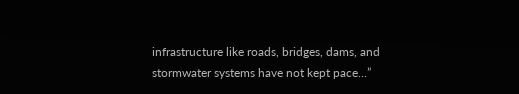infrastructure like roads, bridges, dams, and stormwater systems have not kept pace…”